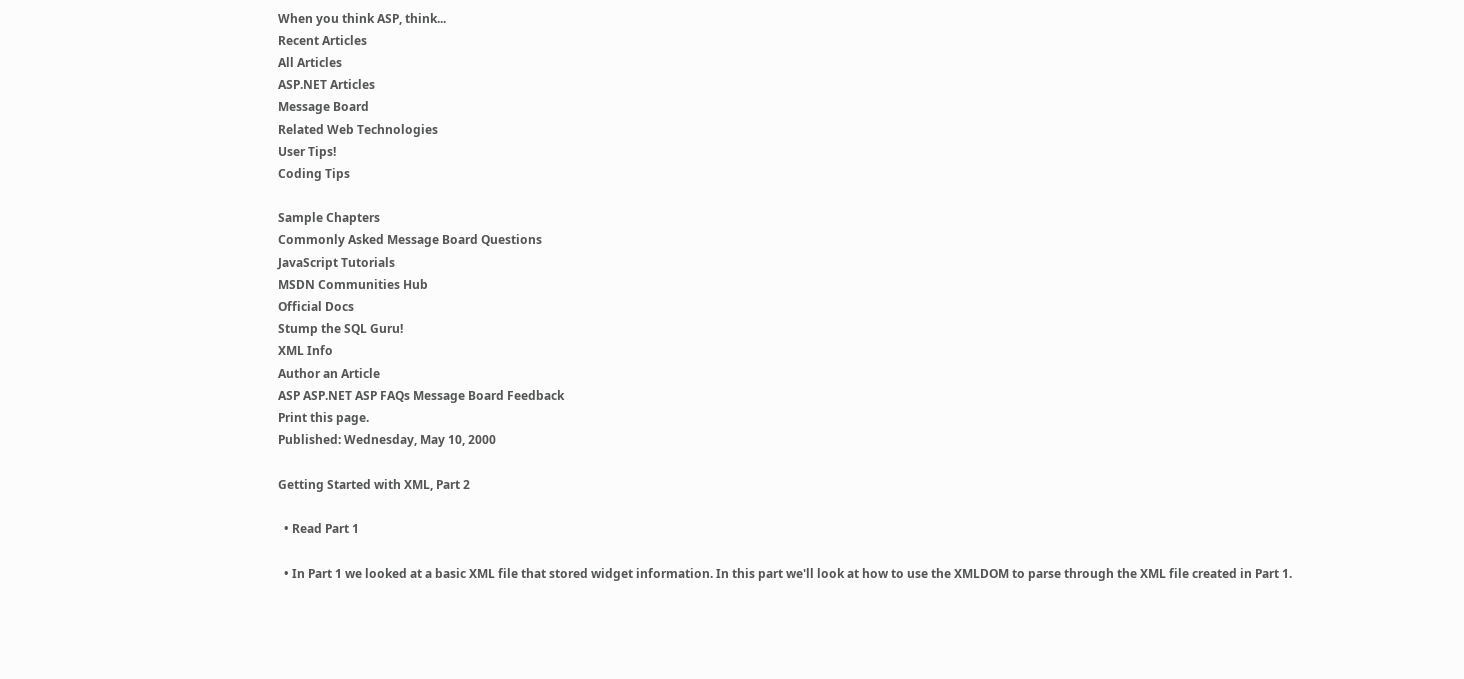When you think ASP, think...
Recent Articles
All Articles
ASP.NET Articles
Message Board
Related Web Technologies
User Tips!
Coding Tips

Sample Chapters
Commonly Asked Message Board Questions
JavaScript Tutorials
MSDN Communities Hub
Official Docs
Stump the SQL Guru!
XML Info
Author an Article
ASP ASP.NET ASP FAQs Message Board Feedback
Print this page.
Published: Wednesday, May 10, 2000

Getting Started with XML, Part 2

  • Read Part 1

  • In Part 1 we looked at a basic XML file that stored widget information. In this part we'll look at how to use the XMLDOM to parse through the XML file created in Part 1.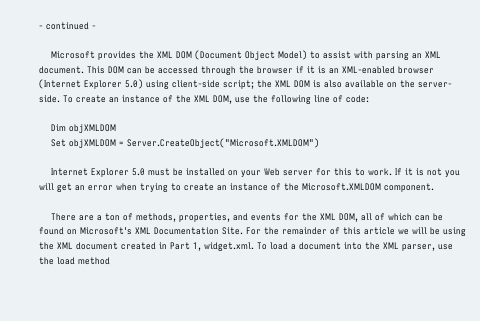- continued -

    Microsoft provides the XML DOM (Document Object Model) to assist with parsing an XML document. This DOM can be accessed through the browser if it is an XML-enabled browser (Internet Explorer 5.0) using client-side script; the XML DOM is also available on the server-side. To create an instance of the XML DOM, use the following line of code:

    Dim objXMLDOM
    Set objXMLDOM = Server.CreateObject("Microsoft.XMLDOM")

    Internet Explorer 5.0 must be installed on your Web server for this to work. If it is not you will get an error when trying to create an instance of the Microsoft.XMLDOM component.

    There are a ton of methods, properties, and events for the XML DOM, all of which can be found on Microsoft's XML Documentation Site. For the remainder of this article we will be using the XML document created in Part 1, widget.xml. To load a document into the XML parser, use the load method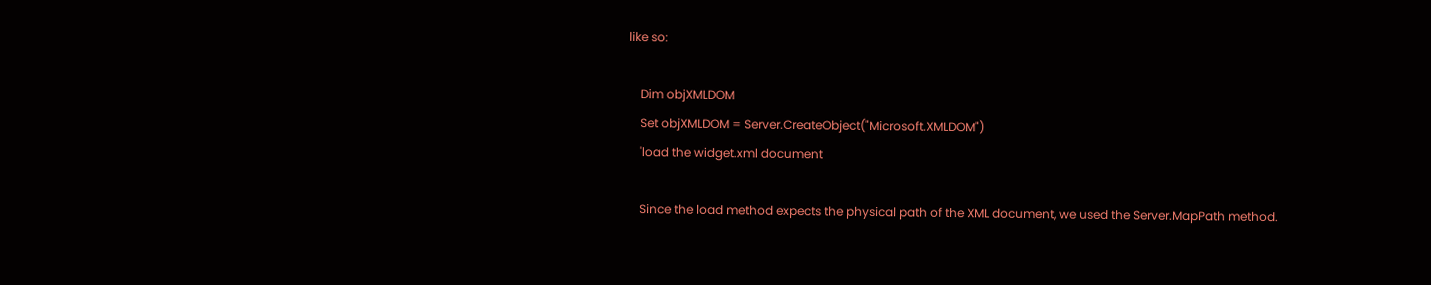like so:

    Dim objXMLDOM
    Set objXMLDOM = Server.CreateObject("Microsoft.XMLDOM")
    'load the widget.xml document

    Since the load method expects the physical path of the XML document, we used the Server.MapPath method.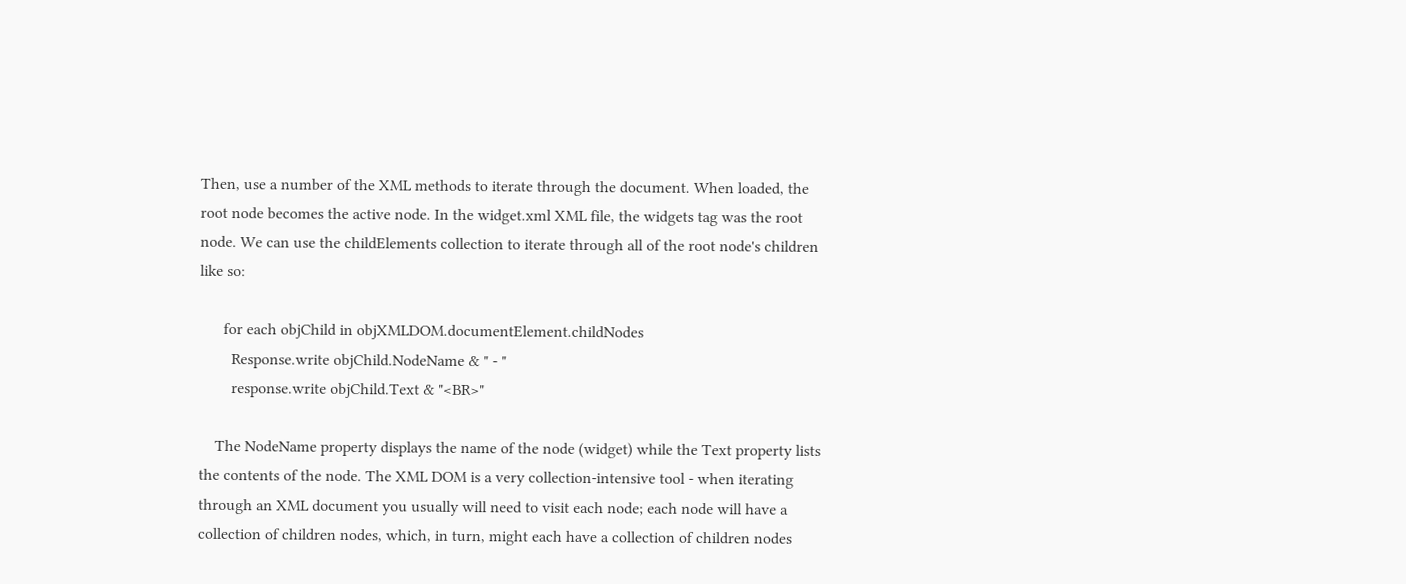Then, use a number of the XML methods to iterate through the document. When loaded, the root node becomes the active node. In the widget.xml XML file, the widgets tag was the root node. We can use the childElements collection to iterate through all of the root node's children like so:

      for each objChild in objXMLDOM.documentElement.childNodes
        Response.write objChild.NodeName & " - "
        response.write objChild.Text & "<BR>"

    The NodeName property displays the name of the node (widget) while the Text property lists the contents of the node. The XML DOM is a very collection-intensive tool - when iterating through an XML document you usually will need to visit each node; each node will have a collection of children nodes, which, in turn, might each have a collection of children nodes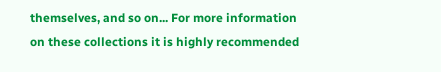themselves, and so on... For more information on these collections it is highly recommended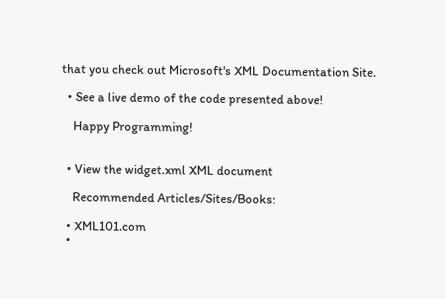that you check out Microsoft's XML Documentation Site.

  • See a live demo of the code presented above!

    Happy Programming!


  • View the widget.xml XML document

    Recommended Articles/Sites/Books:

  • XML101.com
  •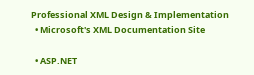Professional XML Design & Implementation
  • Microsoft's XML Documentation Site

  • ASP.NET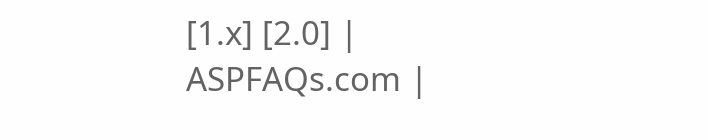[1.x] [2.0] | ASPFAQs.com |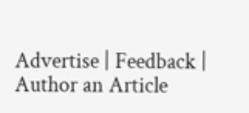Advertise | Feedback | Author an Article